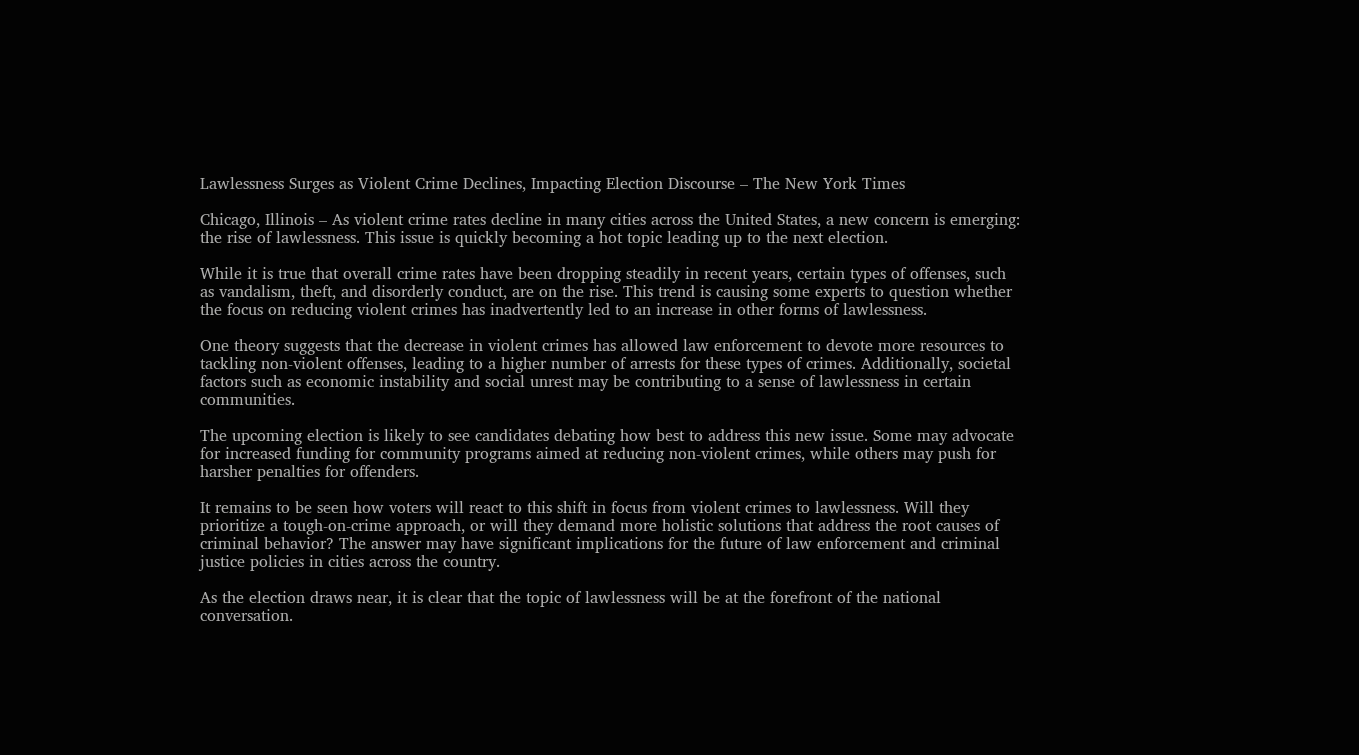Lawlessness Surges as Violent Crime Declines, Impacting Election Discourse – The New York Times

Chicago, Illinois – As violent crime rates decline in many cities across the United States, a new concern is emerging: the rise of lawlessness. This issue is quickly becoming a hot topic leading up to the next election.

While it is true that overall crime rates have been dropping steadily in recent years, certain types of offenses, such as vandalism, theft, and disorderly conduct, are on the rise. This trend is causing some experts to question whether the focus on reducing violent crimes has inadvertently led to an increase in other forms of lawlessness.

One theory suggests that the decrease in violent crimes has allowed law enforcement to devote more resources to tackling non-violent offenses, leading to a higher number of arrests for these types of crimes. Additionally, societal factors such as economic instability and social unrest may be contributing to a sense of lawlessness in certain communities.

The upcoming election is likely to see candidates debating how best to address this new issue. Some may advocate for increased funding for community programs aimed at reducing non-violent crimes, while others may push for harsher penalties for offenders.

It remains to be seen how voters will react to this shift in focus from violent crimes to lawlessness. Will they prioritize a tough-on-crime approach, or will they demand more holistic solutions that address the root causes of criminal behavior? The answer may have significant implications for the future of law enforcement and criminal justice policies in cities across the country.

As the election draws near, it is clear that the topic of lawlessness will be at the forefront of the national conversation.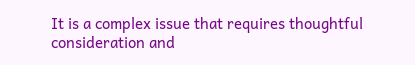It is a complex issue that requires thoughtful consideration and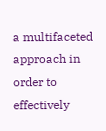a multifaceted approach in order to effectively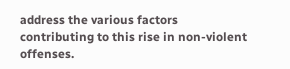address the various factors contributing to this rise in non-violent offenses.